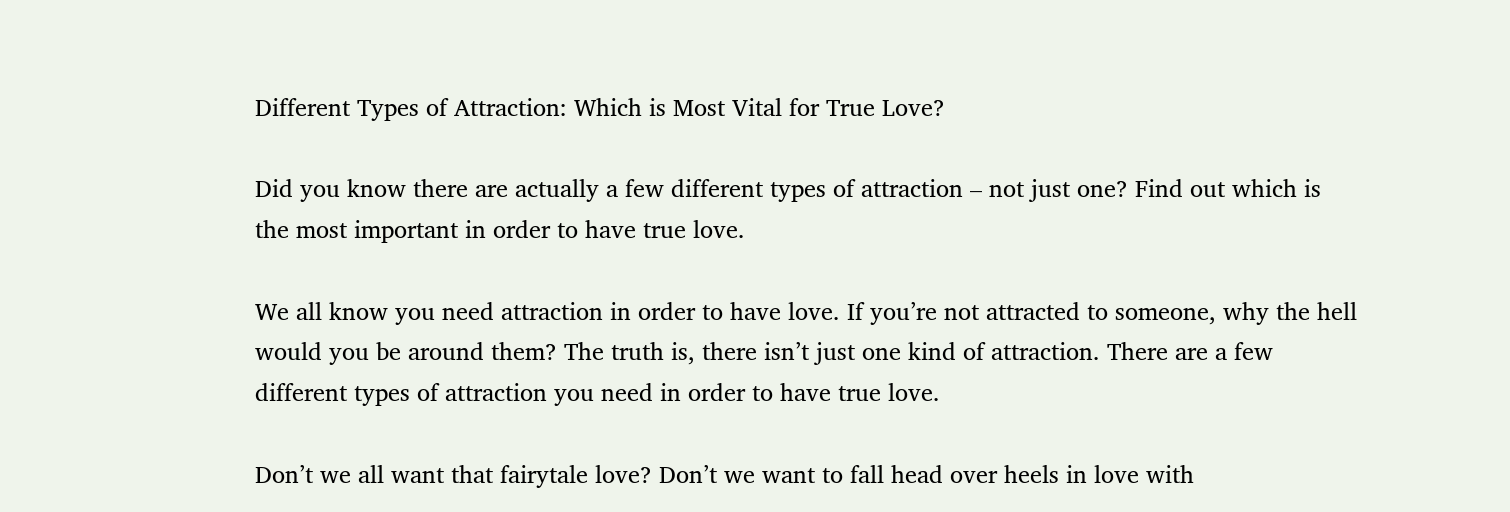Different Types of Attraction: Which is Most Vital for True Love?

Did you know there are actually a few different types of attraction – not just one? Find out which is the most important in order to have true love.

We all know you need attraction in order to have love. If you’re not attracted to someone, why the hell would you be around them? The truth is, there isn’t just one kind of attraction. There are a few different types of attraction you need in order to have true love.

Don’t we all want that fairytale love? Don’t we want to fall head over heels in love with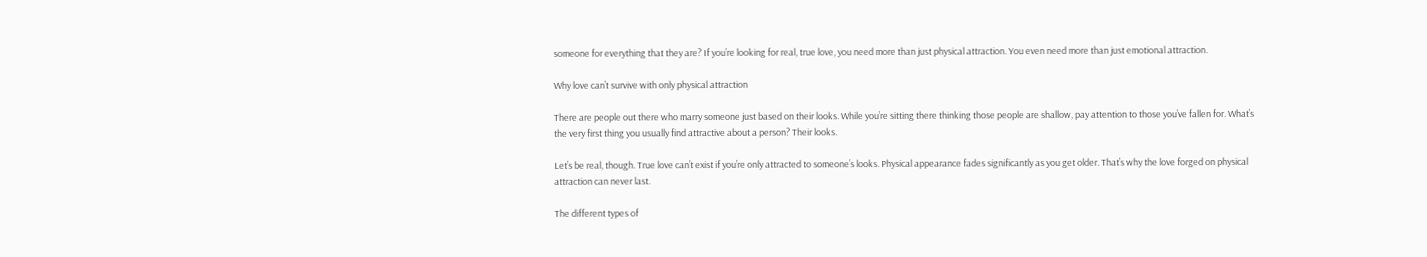someone for everything that they are? If you’re looking for real, true love, you need more than just physical attraction. You even need more than just emotional attraction.

Why love can’t survive with only physical attraction

There are people out there who marry someone just based on their looks. While you’re sitting there thinking those people are shallow, pay attention to those you’ve fallen for. What’s the very first thing you usually find attractive about a person? Their looks.

Let’s be real, though. True love can’t exist if you’re only attracted to someone’s looks. Physical appearance fades significantly as you get older. That’s why the love forged on physical attraction can never last.

The different types of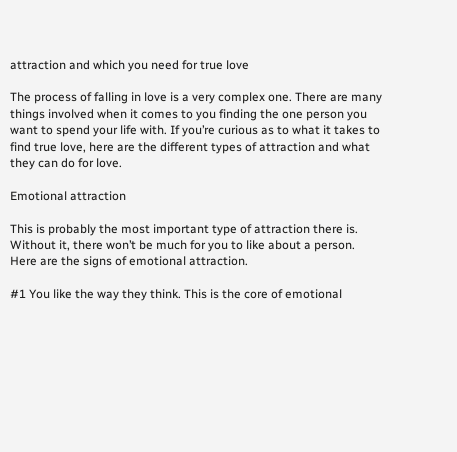attraction and which you need for true love

The process of falling in love is a very complex one. There are many things involved when it comes to you finding the one person you want to spend your life with. If you’re curious as to what it takes to find true love, here are the different types of attraction and what they can do for love.

Emotional attraction

This is probably the most important type of attraction there is. Without it, there won’t be much for you to like about a person. Here are the signs of emotional attraction.

#1 You like the way they think. This is the core of emotional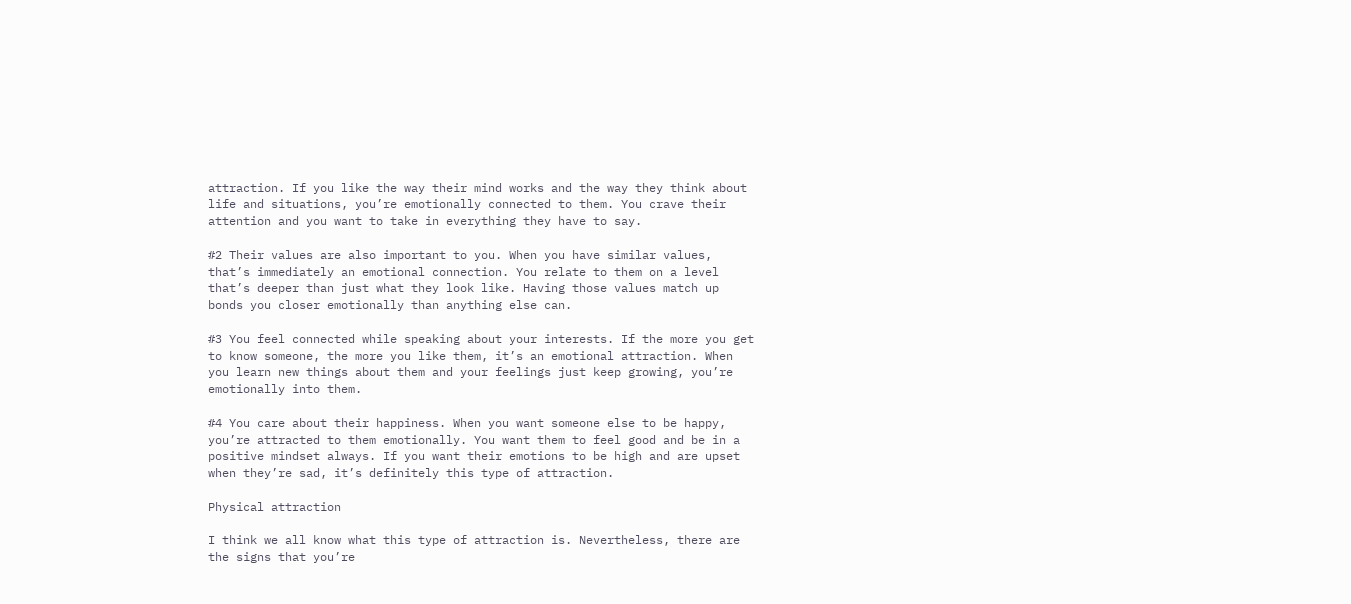attraction. If you like the way their mind works and the way they think about life and situations, you’re emotionally connected to them. You crave their attention and you want to take in everything they have to say.

#2 Their values are also important to you. When you have similar values, that’s immediately an emotional connection. You relate to them on a level that’s deeper than just what they look like. Having those values match up bonds you closer emotionally than anything else can.

#3 You feel connected while speaking about your interests. If the more you get to know someone, the more you like them, it’s an emotional attraction. When you learn new things about them and your feelings just keep growing, you’re emotionally into them.

#4 You care about their happiness. When you want someone else to be happy, you’re attracted to them emotionally. You want them to feel good and be in a positive mindset always. If you want their emotions to be high and are upset when they’re sad, it’s definitely this type of attraction.

Physical attraction

I think we all know what this type of attraction is. Nevertheless, there are the signs that you’re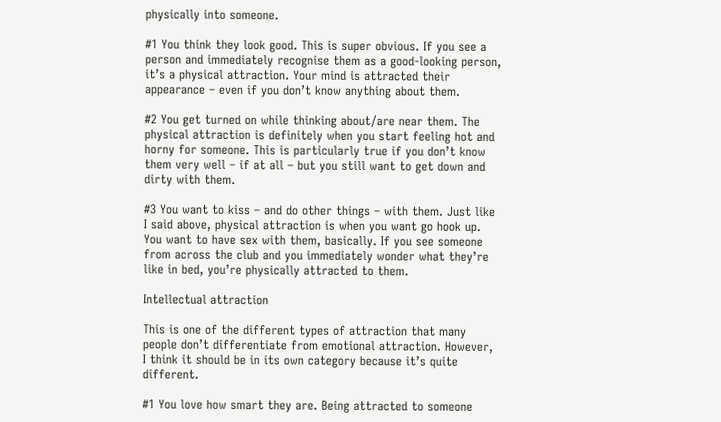physically into someone.

#1 You think they look good. This is super obvious. If you see a person and immediately recognise them as a good-looking person, it’s a physical attraction. Your mind is attracted their appearance – even if you don’t know anything about them.

#2 You get turned on while thinking about/are near them. The physical attraction is definitely when you start feeling hot and horny for someone. This is particularly true if you don’t know them very well – if at all – but you still want to get down and dirty with them.

#3 You want to kiss – and do other things – with them. Just like I said above, physical attraction is when you want go hook up. You want to have sex with them, basically. If you see someone from across the club and you immediately wonder what they’re like in bed, you’re physically attracted to them.

Intellectual attraction

This is one of the different types of attraction that many people don’t differentiate from emotional attraction. However, I think it should be in its own category because it’s quite different.

#1 You love how smart they are. Being attracted to someone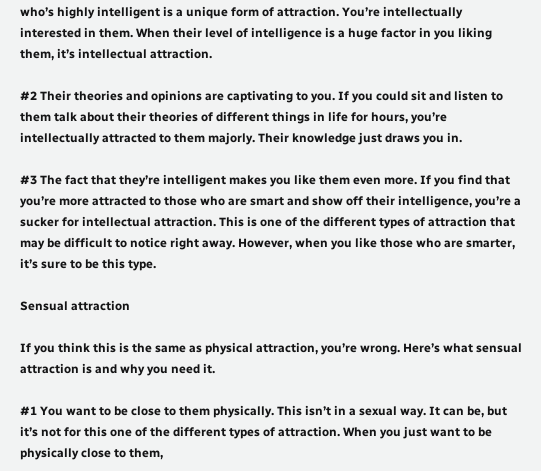who’s highly intelligent is a unique form of attraction. You’re intellectually interested in them. When their level of intelligence is a huge factor in you liking them, it’s intellectual attraction.

#2 Their theories and opinions are captivating to you. If you could sit and listen to them talk about their theories of different things in life for hours, you’re intellectually attracted to them majorly. Their knowledge just draws you in.

#3 The fact that they’re intelligent makes you like them even more. If you find that you’re more attracted to those who are smart and show off their intelligence, you’re a sucker for intellectual attraction. This is one of the different types of attraction that may be difficult to notice right away. However, when you like those who are smarter, it’s sure to be this type.

Sensual attraction

If you think this is the same as physical attraction, you’re wrong. Here’s what sensual attraction is and why you need it.

#1 You want to be close to them physically. This isn’t in a sexual way. It can be, but it’s not for this one of the different types of attraction. When you just want to be physically close to them,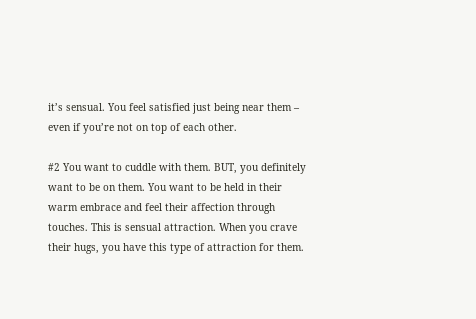it’s sensual. You feel satisfied just being near them – even if you’re not on top of each other.

#2 You want to cuddle with them. BUT, you definitely want to be on them. You want to be held in their warm embrace and feel their affection through touches. This is sensual attraction. When you crave their hugs, you have this type of attraction for them.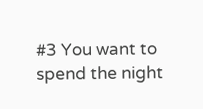#3 You want to spend the night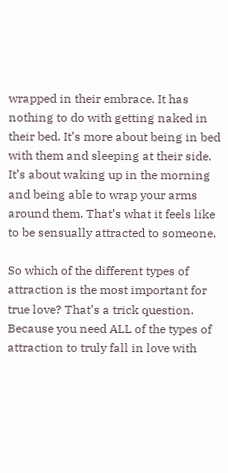wrapped in their embrace. It has nothing to do with getting naked in their bed. It’s more about being in bed with them and sleeping at their side. It’s about waking up in the morning and being able to wrap your arms around them. That’s what it feels like to be sensually attracted to someone.

So which of the different types of attraction is the most important for true love? That’s a trick question. Because you need ALL of the types of attraction to truly fall in love with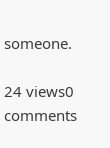someone.

24 views0 comments